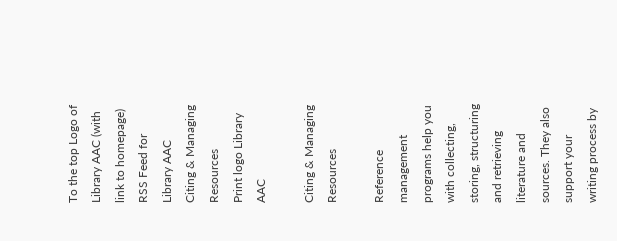To the top Logo of Library AAC (with link to homepage) RSS Feed for Library AAC
Citing & Managing Resources
Print logo Library AAC

Citing & Managing Resources

Reference management programs help you with collecting, storing, structuring and retrieving literature and sources. They also support your writing process by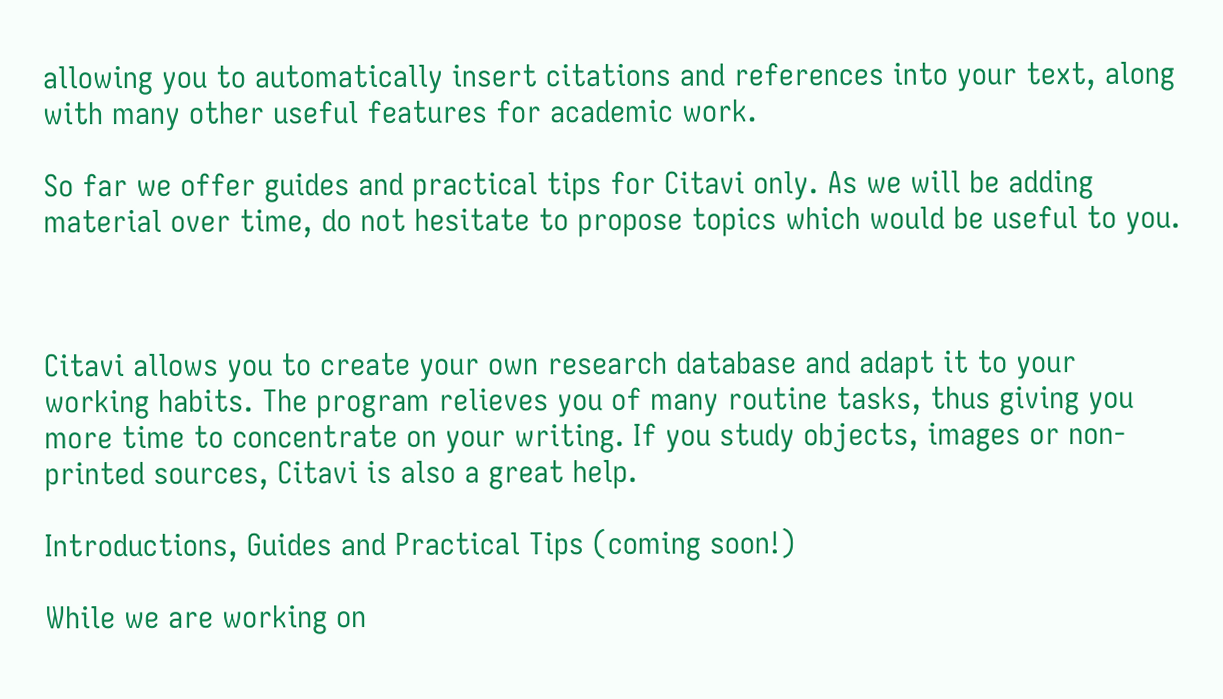allowing you to automatically insert citations and references into your text, along with many other useful features for academic work.

So far we offer guides and practical tips for Citavi only. As we will be adding material over time, do not hesitate to propose topics which would be useful to you.



Citavi allows you to create your own research database and adapt it to your working habits. The program relieves you of many routine tasks, thus giving you more time to concentrate on your writing. If you study objects, images or non-printed sources, Citavi is also a great help.

Introductions, Guides and Practical Tips (coming soon!)

While we are working on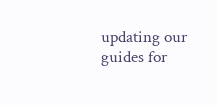updating our guides for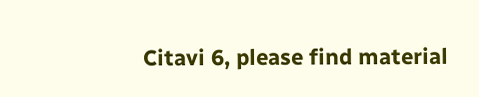Citavi 6, please find material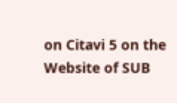on Citavi 5 on the Website of SUB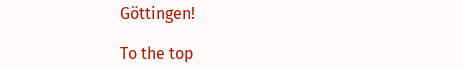Göttingen!

To the top